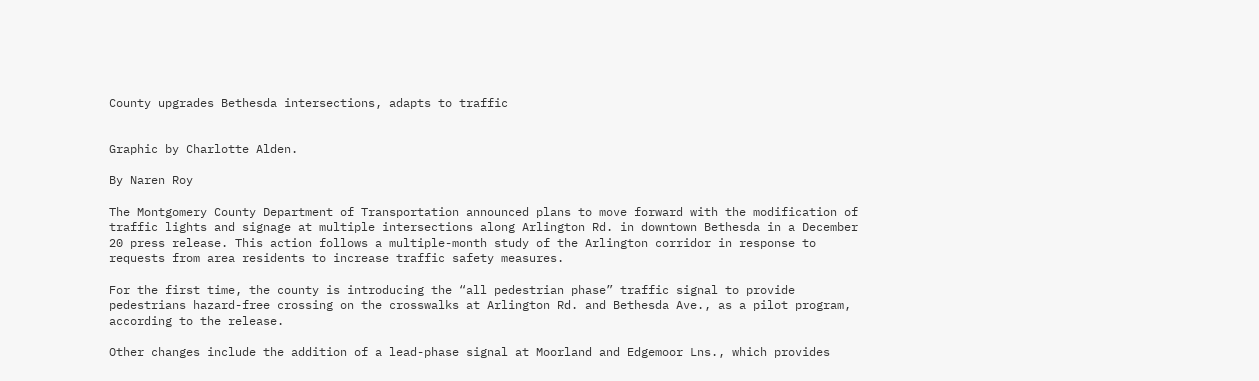County upgrades Bethesda intersections, adapts to traffic


Graphic by Charlotte Alden.

By Naren Roy

The Montgomery County Department of Transportation announced plans to move forward with the modification of traffic lights and signage at multiple intersections along Arlington Rd. in downtown Bethesda in a December 20 press release. This action follows a multiple-month study of the Arlington corridor in response to requests from area residents to increase traffic safety measures.

For the first time, the county is introducing the “all pedestrian phase” traffic signal to provide pedestrians hazard-free crossing on the crosswalks at Arlington Rd. and Bethesda Ave., as a pilot program, according to the release.

Other changes include the addition of a lead-phase signal at Moorland and Edgemoor Lns., which provides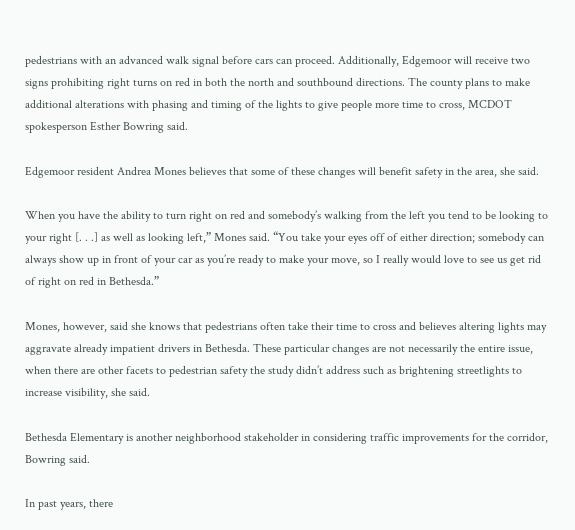pedestrians with an advanced walk signal before cars can proceed. Additionally, Edgemoor will receive two signs prohibiting right turns on red in both the north and southbound directions. The county plans to make additional alterations with phasing and timing of the lights to give people more time to cross, MCDOT spokesperson Esther Bowring said.

Edgemoor resident Andrea Mones believes that some of these changes will benefit safety in the area, she said.

When you have the ability to turn right on red and somebody’s walking from the left you tend to be looking to your right [. . .] as well as looking left,” Mones said. “You take your eyes off of either direction; somebody can always show up in front of your car as you’re ready to make your move, so I really would love to see us get rid of right on red in Bethesda.”

Mones, however, said she knows that pedestrians often take their time to cross and believes altering lights may aggravate already impatient drivers in Bethesda. These particular changes are not necessarily the entire issue, when there are other facets to pedestrian safety the study didn’t address such as brightening streetlights to increase visibility, she said.

Bethesda Elementary is another neighborhood stakeholder in considering traffic improvements for the corridor, Bowring said.

In past years, there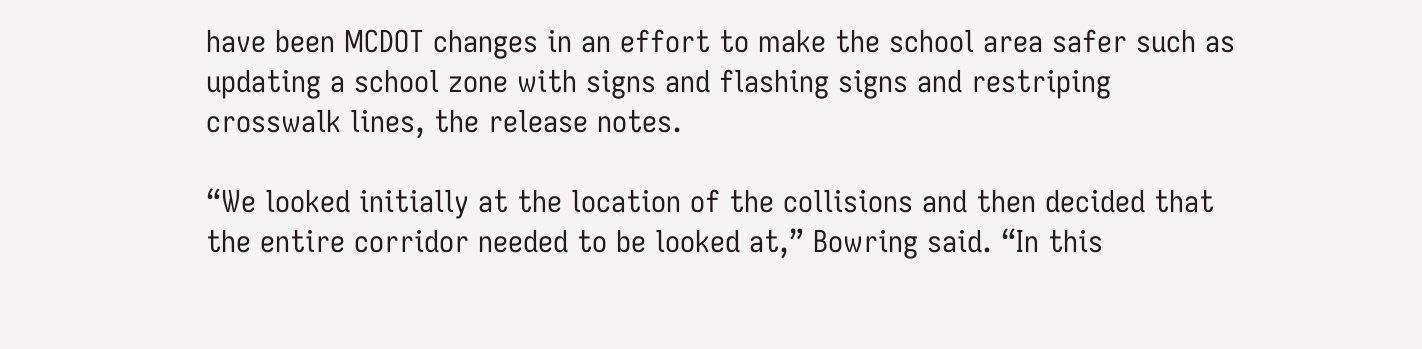have been MCDOT changes in an effort to make the school area safer such as updating a school zone with signs and flashing signs and restriping crosswalk lines, the release notes.

“We looked initially at the location of the collisions and then decided that the entire corridor needed to be looked at,” Bowring said. “In this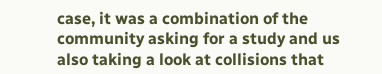case, it was a combination of the community asking for a study and us also taking a look at collisions that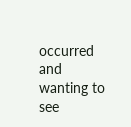occurred and wanting to see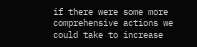if there were some more comprehensive actions we could take to increase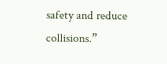safety and reduce collisions.”